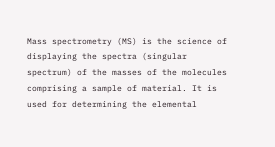Mass spectrometry (MS) is the science of displaying the spectra (singular spectrum) of the masses of the molecules comprising a sample of material. It is used for determining the elemental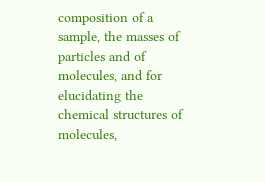composition of a sample, the masses of particles and of molecules, and for elucidating the chemical structures of molecules,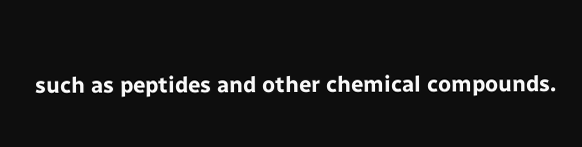such as peptides and other chemical compounds.